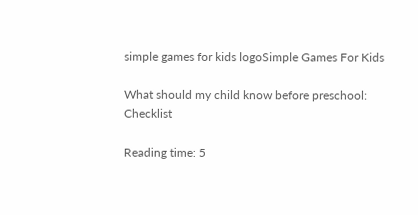simple games for kids logoSimple Games For Kids

What should my child know before preschool: Checklist

Reading time: 5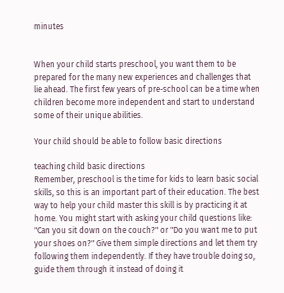minutes


When your child starts preschool, you want them to be prepared for the many new experiences and challenges that lie ahead. The first few years of pre-school can be a time when children become more independent and start to understand some of their unique abilities.

Your child should be able to follow basic directions

teaching child basic directions
Remember, preschool is the time for kids to learn basic social skills, so this is an important part of their education. The best way to help your child master this skill is by practicing it at home. You might start with asking your child questions like: "Can you sit down on the couch?" or "Do you want me to put your shoes on?" Give them simple directions and let them try following them independently. If they have trouble doing so, guide them through it instead of doing it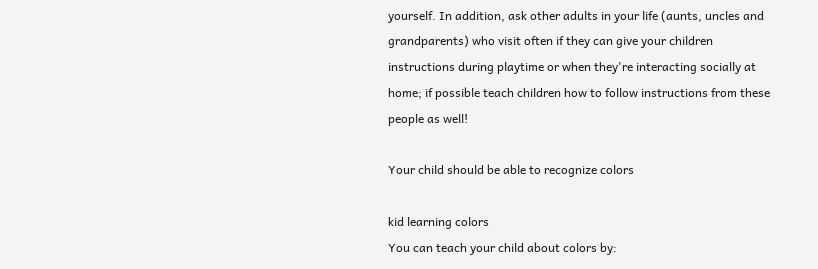yourself. In addition, ask other adults in your life (aunts, uncles and grandparents) who visit often if they can give your children instructions during playtime or when they're interacting socially at home; if possible teach children how to follow instructions from these people as well!

Your child should be able to recognize colors

kid learning colors
You can teach your child about colors by: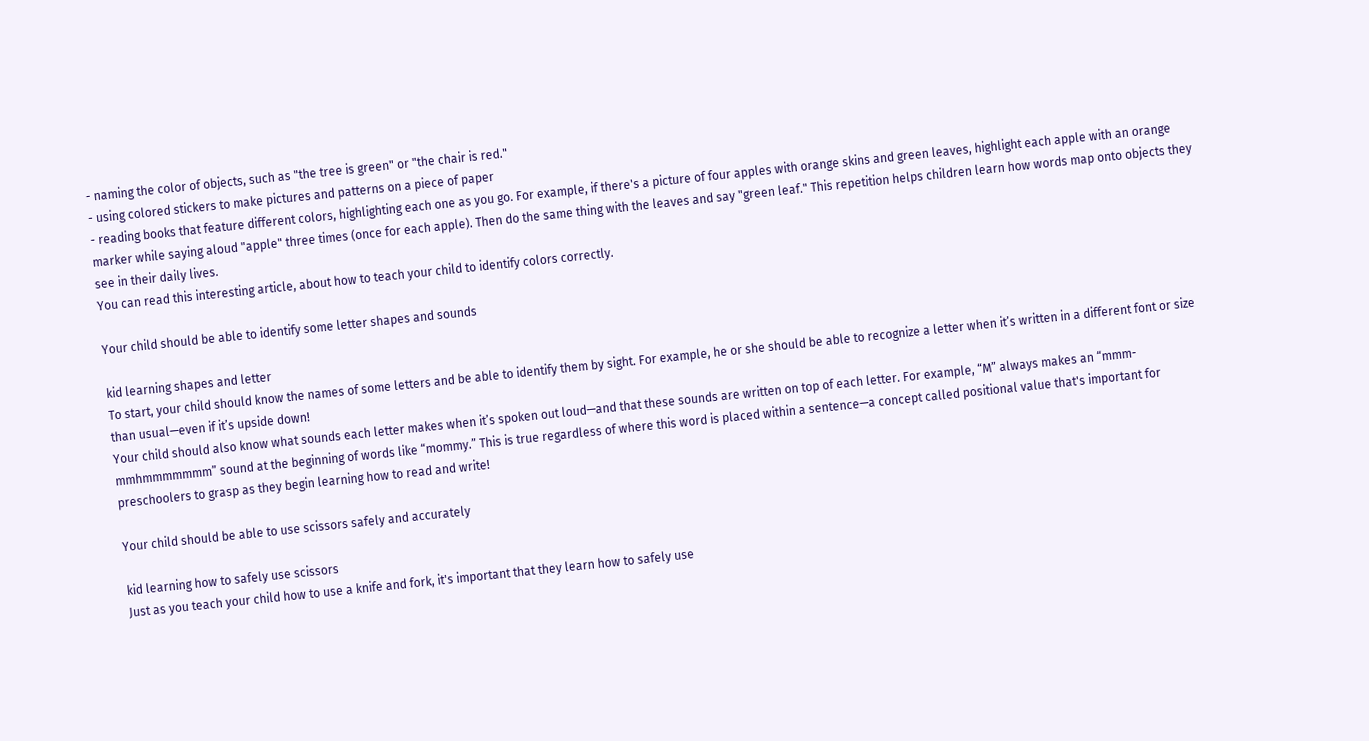- naming the color of objects, such as "the tree is green" or "the chair is red."
- using colored stickers to make pictures and patterns on a piece of paper
- reading books that feature different colors, highlighting each one as you go. For example, if there's a picture of four apples with orange skins and green leaves, highlight each apple with an orange marker while saying aloud "apple" three times (once for each apple). Then do the same thing with the leaves and say "green leaf." This repetition helps children learn how words map onto objects they see in their daily lives.
You can read this interesting article, about how to teach your child to identify colors correctly.

Your child should be able to identify some letter shapes and sounds

kid learning shapes and letter
To start, your child should know the names of some letters and be able to identify them by sight. For example, he or she should be able to recognize a letter when it’s written in a different font or size than usual—even if it’s upside down!
Your child should also know what sounds each letter makes when it’s spoken out loud—and that these sounds are written on top of each letter. For example, “M” always makes an “mmm-mmhmmmmmmm” sound at the beginning of words like “mommy.” This is true regardless of where this word is placed within a sentence—a concept called positional value that's important for preschoolers to grasp as they begin learning how to read and write!

Your child should be able to use scissors safely and accurately

kid learning how to safely use scissors
Just as you teach your child how to use a knife and fork, it's important that they learn how to safely use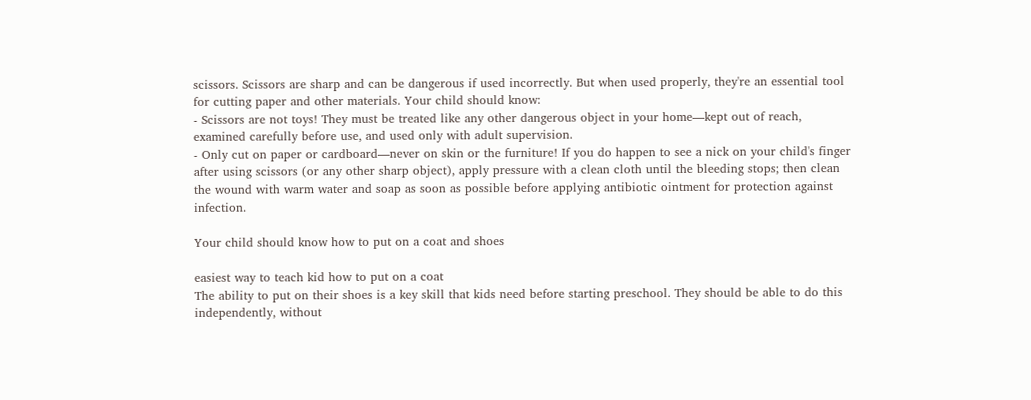scissors. Scissors are sharp and can be dangerous if used incorrectly. But when used properly, they're an essential tool for cutting paper and other materials. Your child should know:
- Scissors are not toys! They must be treated like any other dangerous object in your home—kept out of reach, examined carefully before use, and used only with adult supervision.
- Only cut on paper or cardboard—never on skin or the furniture! If you do happen to see a nick on your child's finger after using scissors (or any other sharp object), apply pressure with a clean cloth until the bleeding stops; then clean the wound with warm water and soap as soon as possible before applying antibiotic ointment for protection against infection.

Your child should know how to put on a coat and shoes

easiest way to teach kid how to put on a coat
The ability to put on their shoes is a key skill that kids need before starting preschool. They should be able to do this independently, without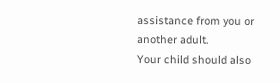assistance from you or another adult.
Your child should also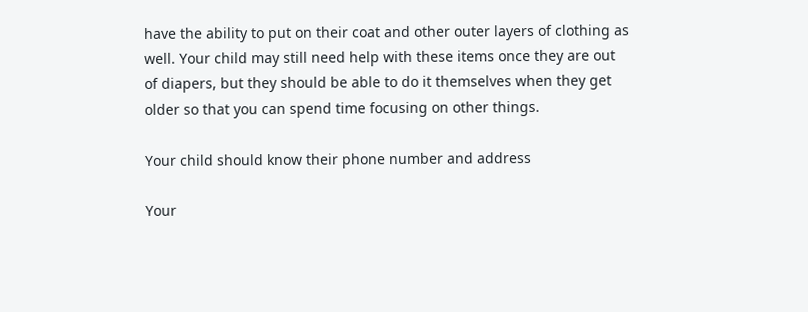have the ability to put on their coat and other outer layers of clothing as well. Your child may still need help with these items once they are out of diapers, but they should be able to do it themselves when they get older so that you can spend time focusing on other things.

Your child should know their phone number and address

Your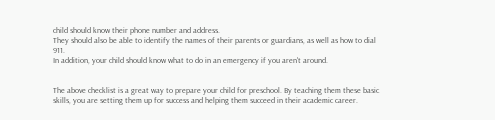child should know their phone number and address.
They should also be able to identify the names of their parents or guardians, as well as how to dial 911.
In addition, your child should know what to do in an emergency if you aren't around.


The above checklist is a great way to prepare your child for preschool. By teaching them these basic skills, you are setting them up for success and helping them succeed in their academic career.